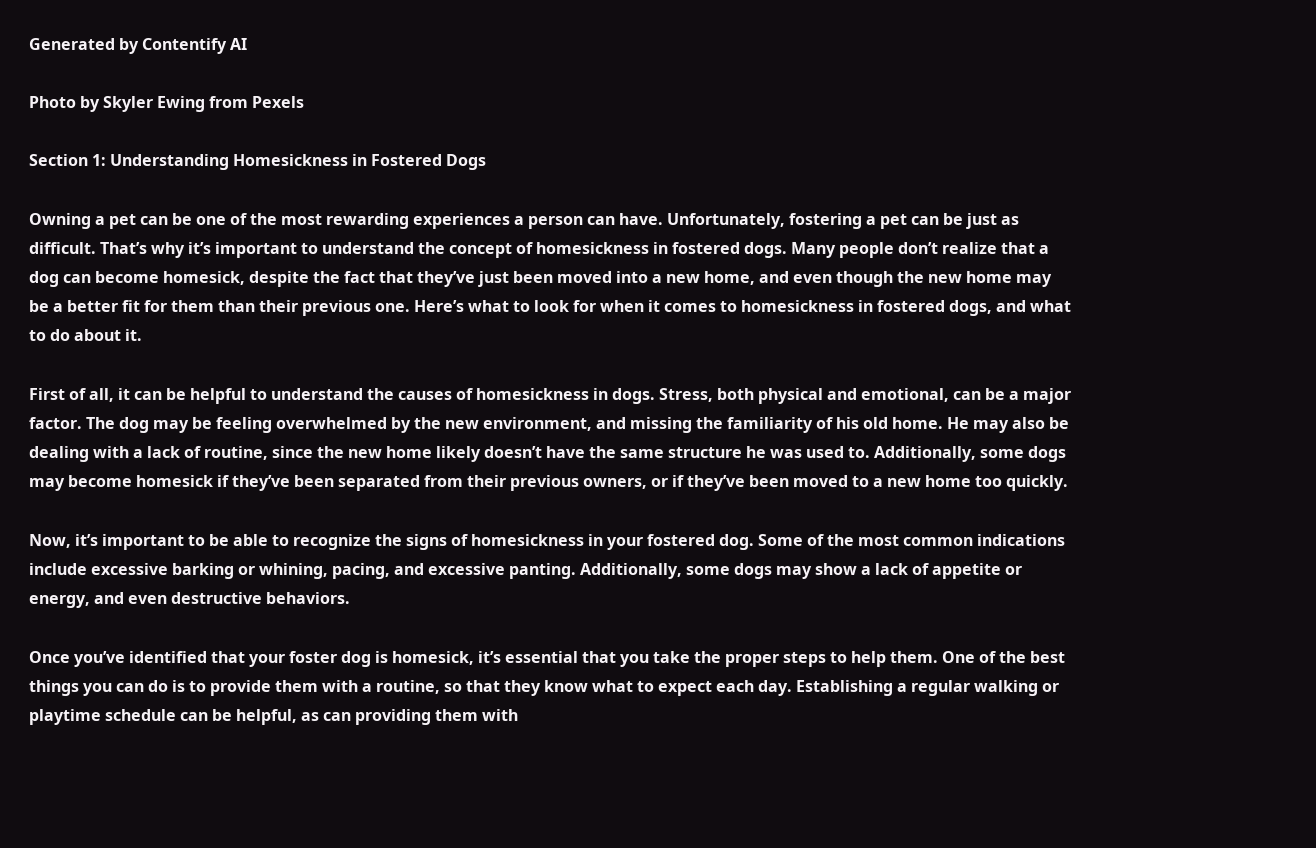Generated by Contentify AI

Photo by Skyler Ewing from Pexels

Section 1: Understanding Homesickness in Fostered Dogs

Owning a pet can be one of the most rewarding experiences a person can have. Unfortunately, fostering a pet can be just as difficult. That’s why it’s important to understand the concept of homesickness in fostered dogs. Many people don’t realize that a dog can become homesick, despite the fact that they’ve just been moved into a new home, and even though the new home may be a better fit for them than their previous one. Here’s what to look for when it comes to homesickness in fostered dogs, and what to do about it.

First of all, it can be helpful to understand the causes of homesickness in dogs. Stress, both physical and emotional, can be a major factor. The dog may be feeling overwhelmed by the new environment, and missing the familiarity of his old home. He may also be dealing with a lack of routine, since the new home likely doesn’t have the same structure he was used to. Additionally, some dogs may become homesick if they’ve been separated from their previous owners, or if they’ve been moved to a new home too quickly.

Now, it’s important to be able to recognize the signs of homesickness in your fostered dog. Some of the most common indications include excessive barking or whining, pacing, and excessive panting. Additionally, some dogs may show a lack of appetite or energy, and even destructive behaviors.

Once you’ve identified that your foster dog is homesick, it’s essential that you take the proper steps to help them. One of the best things you can do is to provide them with a routine, so that they know what to expect each day. Establishing a regular walking or playtime schedule can be helpful, as can providing them with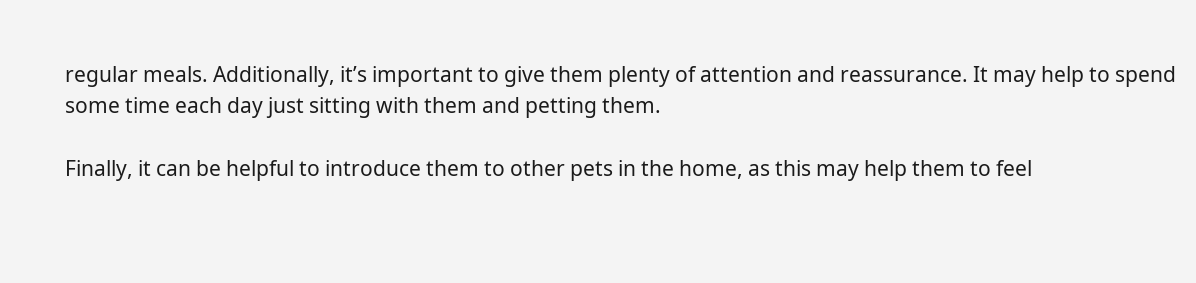regular meals. Additionally, it’s important to give them plenty of attention and reassurance. It may help to spend some time each day just sitting with them and petting them.

Finally, it can be helpful to introduce them to other pets in the home, as this may help them to feel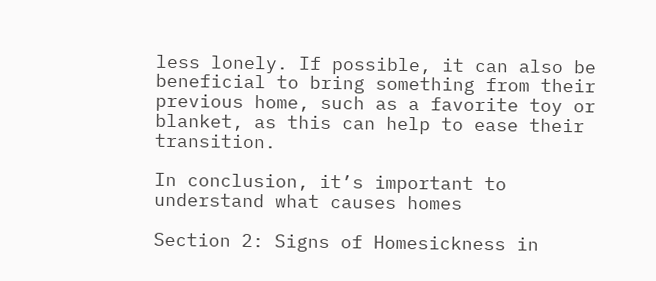less lonely. If possible, it can also be beneficial to bring something from their previous home, such as a favorite toy or blanket, as this can help to ease their transition.

In conclusion, it’s important to understand what causes homes

Section 2: Signs of Homesickness in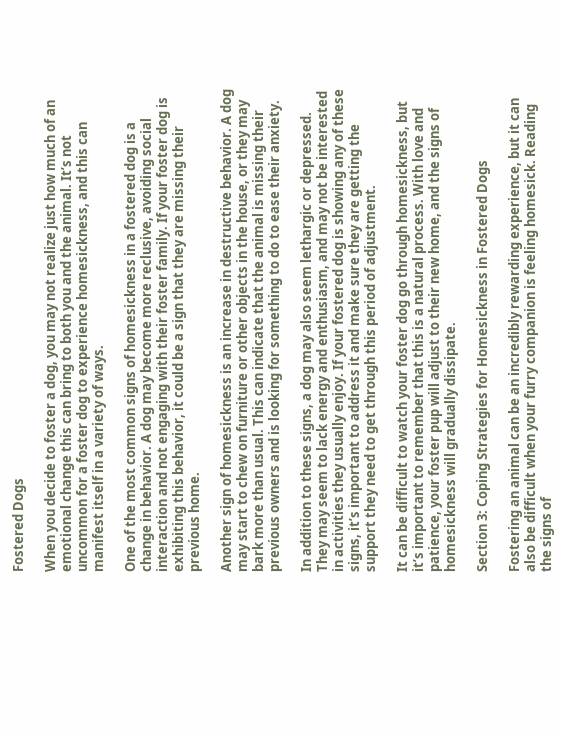Fostered Dogs

When you decide to foster a dog, you may not realize just how much of an emotional change this can bring to both you and the animal. It’s not uncommon for a foster dog to experience homesickness, and this can manifest itself in a variety of ways.

One of the most common signs of homesickness in a fostered dog is a change in behavior. A dog may become more reclusive, avoiding social interaction and not engaging with their foster family. If your foster dog is exhibiting this behavior, it could be a sign that they are missing their previous home.

Another sign of homesickness is an increase in destructive behavior. A dog may start to chew on furniture or other objects in the house, or they may bark more than usual. This can indicate that the animal is missing their previous owners and is looking for something to do to ease their anxiety.

In addition to these signs, a dog may also seem lethargic or depressed. They may seem to lack energy and enthusiasm, and may not be interested in activities they usually enjoy. If your fostered dog is showing any of these signs, it’s important to address it and make sure they are getting the support they need to get through this period of adjustment.

It can be difficult to watch your foster dog go through homesickness, but it’s important to remember that this is a natural process. With love and patience, your foster pup will adjust to their new home, and the signs of homesickness will gradually dissipate.

Section 3: Coping Strategies for Homesickness in Fostered Dogs

Fostering an animal can be an incredibly rewarding experience, but it can also be difficult when your furry companion is feeling homesick. Reading the signs of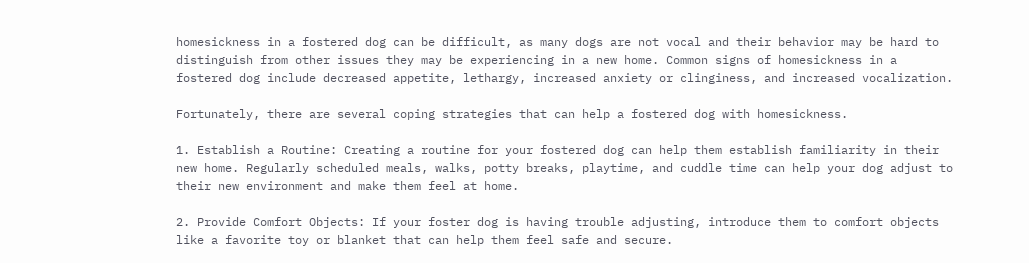homesickness in a fostered dog can be difficult, as many dogs are not vocal and their behavior may be hard to distinguish from other issues they may be experiencing in a new home. Common signs of homesickness in a fostered dog include decreased appetite, lethargy, increased anxiety or clinginess, and increased vocalization.

Fortunately, there are several coping strategies that can help a fostered dog with homesickness.

1. Establish a Routine: Creating a routine for your fostered dog can help them establish familiarity in their new home. Regularly scheduled meals, walks, potty breaks, playtime, and cuddle time can help your dog adjust to their new environment and make them feel at home.

2. Provide Comfort Objects: If your foster dog is having trouble adjusting, introduce them to comfort objects like a favorite toy or blanket that can help them feel safe and secure.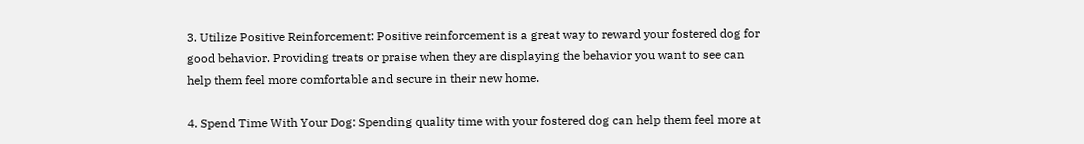3. Utilize Positive Reinforcement: Positive reinforcement is a great way to reward your fostered dog for good behavior. Providing treats or praise when they are displaying the behavior you want to see can help them feel more comfortable and secure in their new home.

4. Spend Time With Your Dog: Spending quality time with your fostered dog can help them feel more at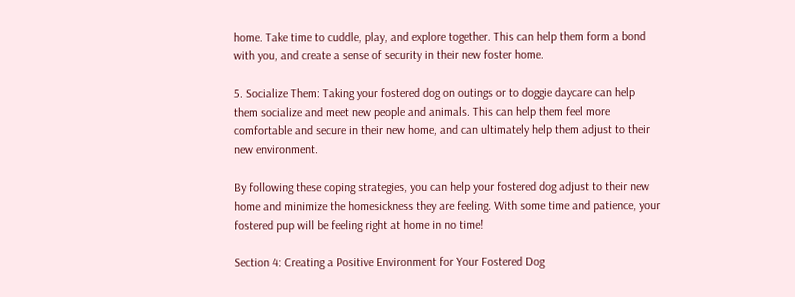home. Take time to cuddle, play, and explore together. This can help them form a bond with you, and create a sense of security in their new foster home.

5. Socialize Them: Taking your fostered dog on outings or to doggie daycare can help them socialize and meet new people and animals. This can help them feel more comfortable and secure in their new home, and can ultimately help them adjust to their new environment.

By following these coping strategies, you can help your fostered dog adjust to their new home and minimize the homesickness they are feeling. With some time and patience, your fostered pup will be feeling right at home in no time!

Section 4: Creating a Positive Environment for Your Fostered Dog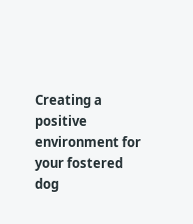Creating a positive environment for your fostered dog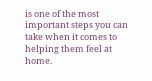is one of the most important steps you can take when it comes to helping them feel at home.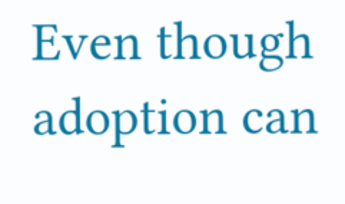Even though adoption can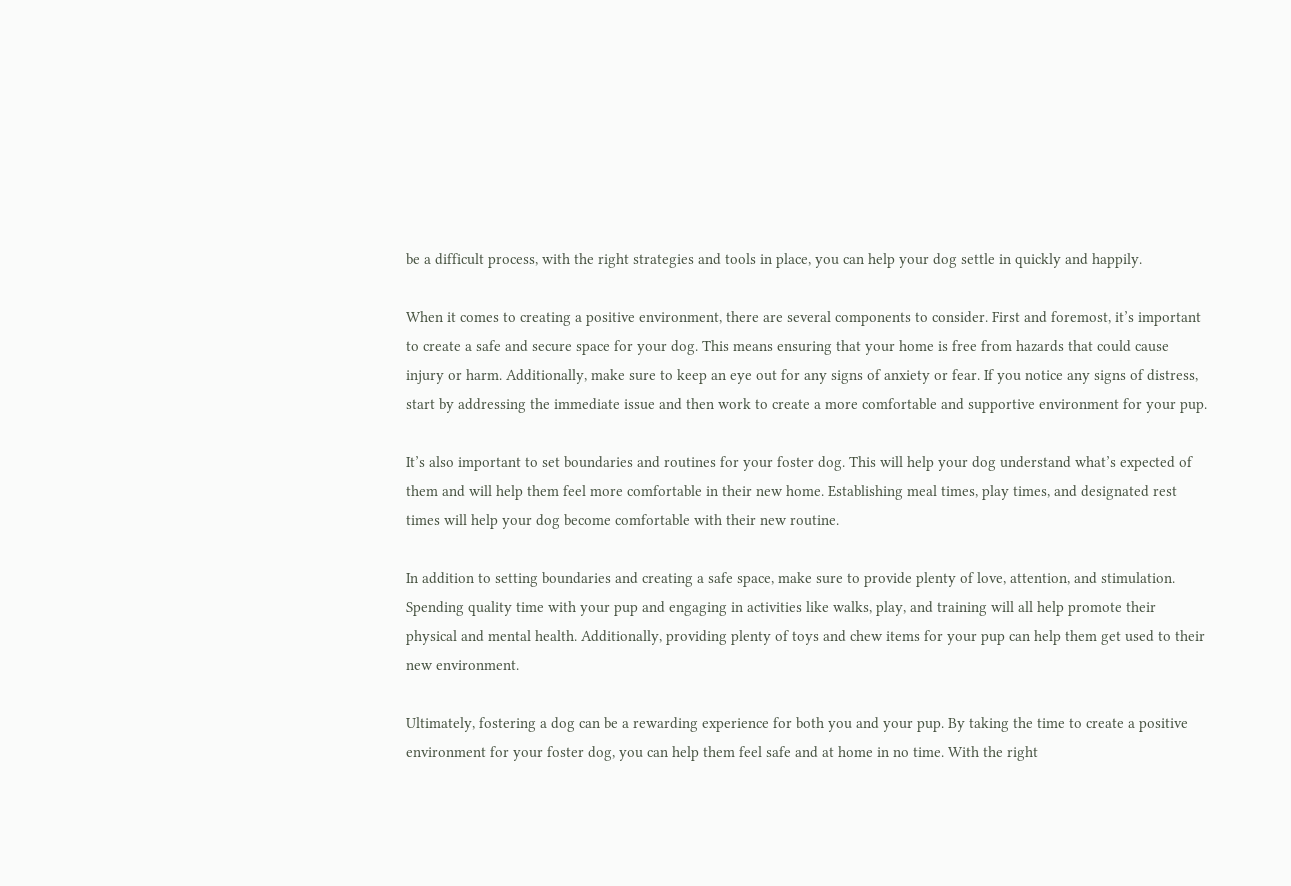be a difficult process, with the right strategies and tools in place, you can help your dog settle in quickly and happily.

When it comes to creating a positive environment, there are several components to consider. First and foremost, it’s important to create a safe and secure space for your dog. This means ensuring that your home is free from hazards that could cause injury or harm. Additionally, make sure to keep an eye out for any signs of anxiety or fear. If you notice any signs of distress, start by addressing the immediate issue and then work to create a more comfortable and supportive environment for your pup.

It’s also important to set boundaries and routines for your foster dog. This will help your dog understand what’s expected of them and will help them feel more comfortable in their new home. Establishing meal times, play times, and designated rest times will help your dog become comfortable with their new routine.

In addition to setting boundaries and creating a safe space, make sure to provide plenty of love, attention, and stimulation. Spending quality time with your pup and engaging in activities like walks, play, and training will all help promote their physical and mental health. Additionally, providing plenty of toys and chew items for your pup can help them get used to their new environment.

Ultimately, fostering a dog can be a rewarding experience for both you and your pup. By taking the time to create a positive environment for your foster dog, you can help them feel safe and at home in no time. With the right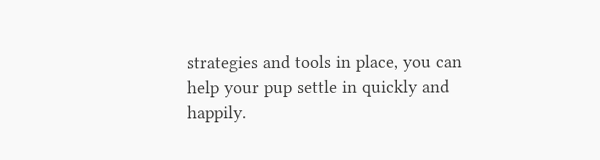strategies and tools in place, you can help your pup settle in quickly and happily.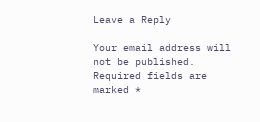Leave a Reply

Your email address will not be published. Required fields are marked *